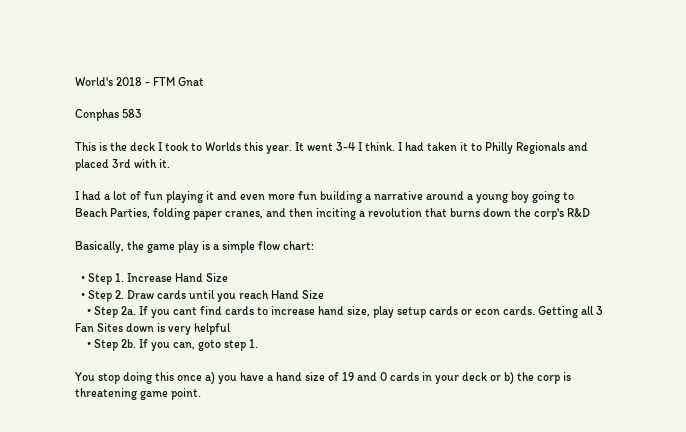World's 2018 - FTM Gnat

Conphas 583

This is the deck I took to Worlds this year. It went 3-4 I think. I had taken it to Philly Regionals and placed 3rd with it.

I had a lot of fun playing it and even more fun building a narrative around a young boy going to Beach Parties, folding paper cranes, and then inciting a revolution that burns down the corp's R&D

Basically, the game play is a simple flow chart:

  • Step 1. Increase Hand Size
  • Step 2. Draw cards until you reach Hand Size
    • Step 2a. If you cant find cards to increase hand size, play setup cards or econ cards. Getting all 3 Fan Sites down is very helpful
    • Step 2b. If you can, goto step 1.

You stop doing this once a) you have a hand size of 19 and 0 cards in your deck or b) the corp is threatening game point.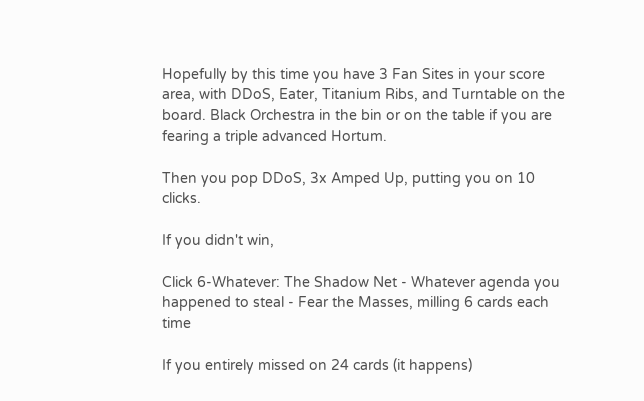Hopefully by this time you have 3 Fan Sites in your score area, with DDoS, Eater, Titanium Ribs, and Turntable on the board. Black Orchestra in the bin or on the table if you are fearing a triple advanced Hortum.

Then you pop DDoS, 3x Amped Up, putting you on 10 clicks.

If you didn't win,

Click 6-Whatever: The Shadow Net - Whatever agenda you happened to steal - Fear the Masses, milling 6 cards each time

If you entirely missed on 24 cards (it happens)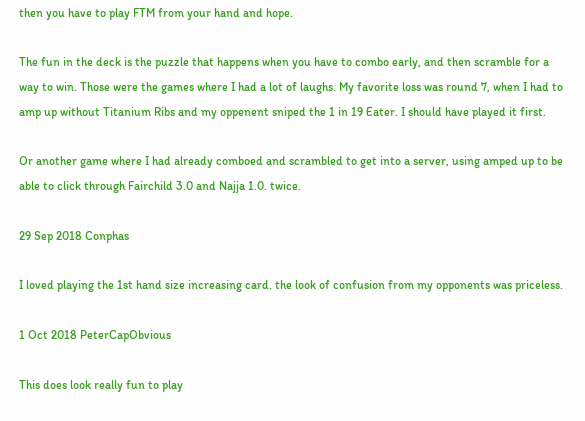then you have to play FTM from your hand and hope.

The fun in the deck is the puzzle that happens when you have to combo early, and then scramble for a way to win. Those were the games where I had a lot of laughs. My favorite loss was round 7, when I had to amp up without Titanium Ribs and my oppenent sniped the 1 in 19 Eater. I should have played it first.

Or another game where I had already comboed and scrambled to get into a server, using amped up to be able to click through Fairchild 3.0 and Najja 1.0. twice.

29 Sep 2018 Conphas

I loved playing the 1st hand size increasing card. the look of confusion from my opponents was priceless.

1 Oct 2018 PeterCapObvious

This does look really fun to play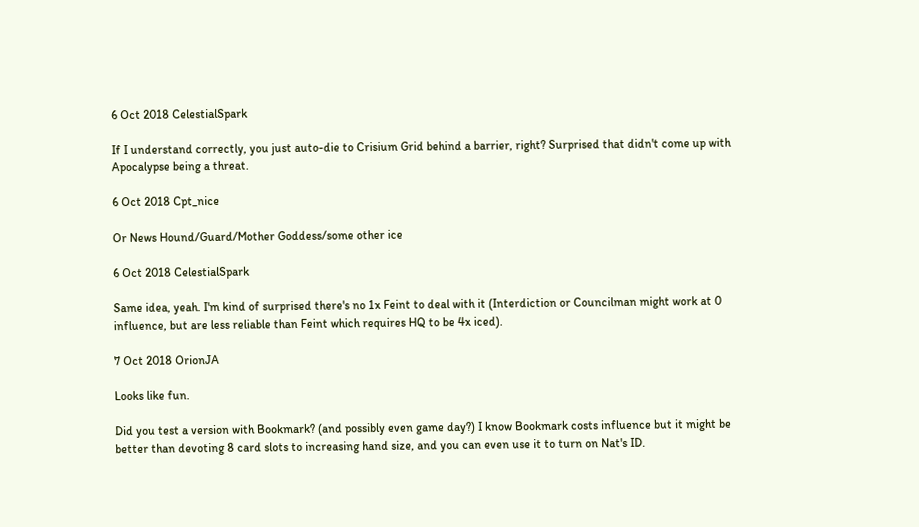6 Oct 2018 CelestialSpark

If I understand correctly, you just auto-die to Crisium Grid behind a barrier, right? Surprised that didn't come up with Apocalypse being a threat.

6 Oct 2018 Cpt_nice

Or News Hound/Guard/Mother Goddess/some other ice

6 Oct 2018 CelestialSpark

Same idea, yeah. I'm kind of surprised there's no 1x Feint to deal with it (Interdiction or Councilman might work at 0 influence, but are less reliable than Feint which requires HQ to be 4x iced).

7 Oct 2018 OrionJA

Looks like fun.

Did you test a version with Bookmark? (and possibly even game day?) I know Bookmark costs influence but it might be better than devoting 8 card slots to increasing hand size, and you can even use it to turn on Nat's ID.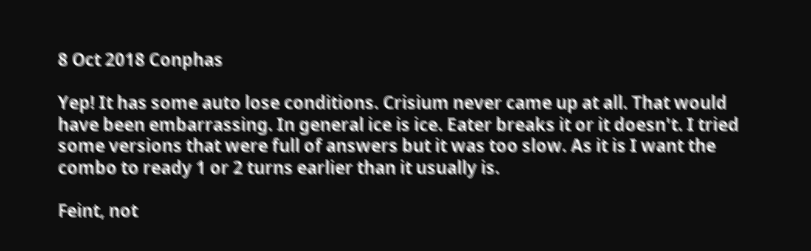8 Oct 2018 Conphas

Yep! It has some auto lose conditions. Crisium never came up at all. That would have been embarrassing. In general ice is ice. Eater breaks it or it doesn't. I tried some versions that were full of answers but it was too slow. As it is I want the combo to ready 1 or 2 turns earlier than it usually is.

Feint, not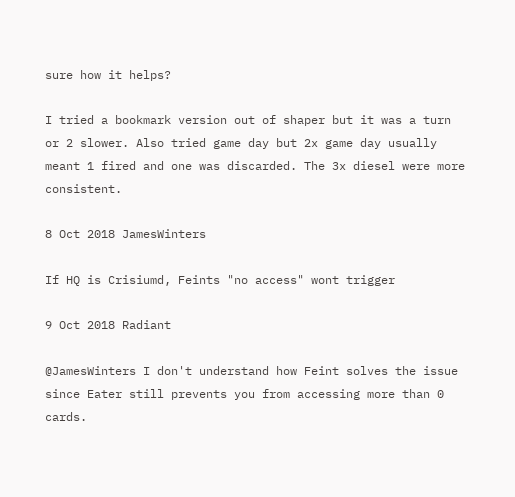sure how it helps?

I tried a bookmark version out of shaper but it was a turn or 2 slower. Also tried game day but 2x game day usually meant 1 fired and one was discarded. The 3x diesel were more consistent.

8 Oct 2018 JamesWinters

If HQ is Crisiumd, Feints "no access" wont trigger

9 Oct 2018 Radiant

@JamesWinters I don't understand how Feint solves the issue since Eater still prevents you from accessing more than 0 cards.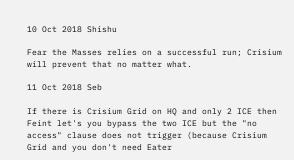10 Oct 2018 Shishu

Fear the Masses relies on a successful run; Crisium will prevent that no matter what.

11 Oct 2018 Seb

If there is Crisium Grid on HQ and only 2 ICE then Feint let's you bypass the two ICE but the "no access" clause does not trigger (because Crisium Grid and you don't need Eater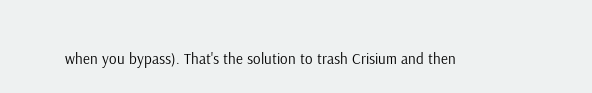when you bypass). That's the solution to trash Crisium and then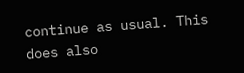continue as usual. This does also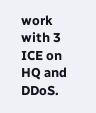work with 3 ICE on HQ and DDoS.